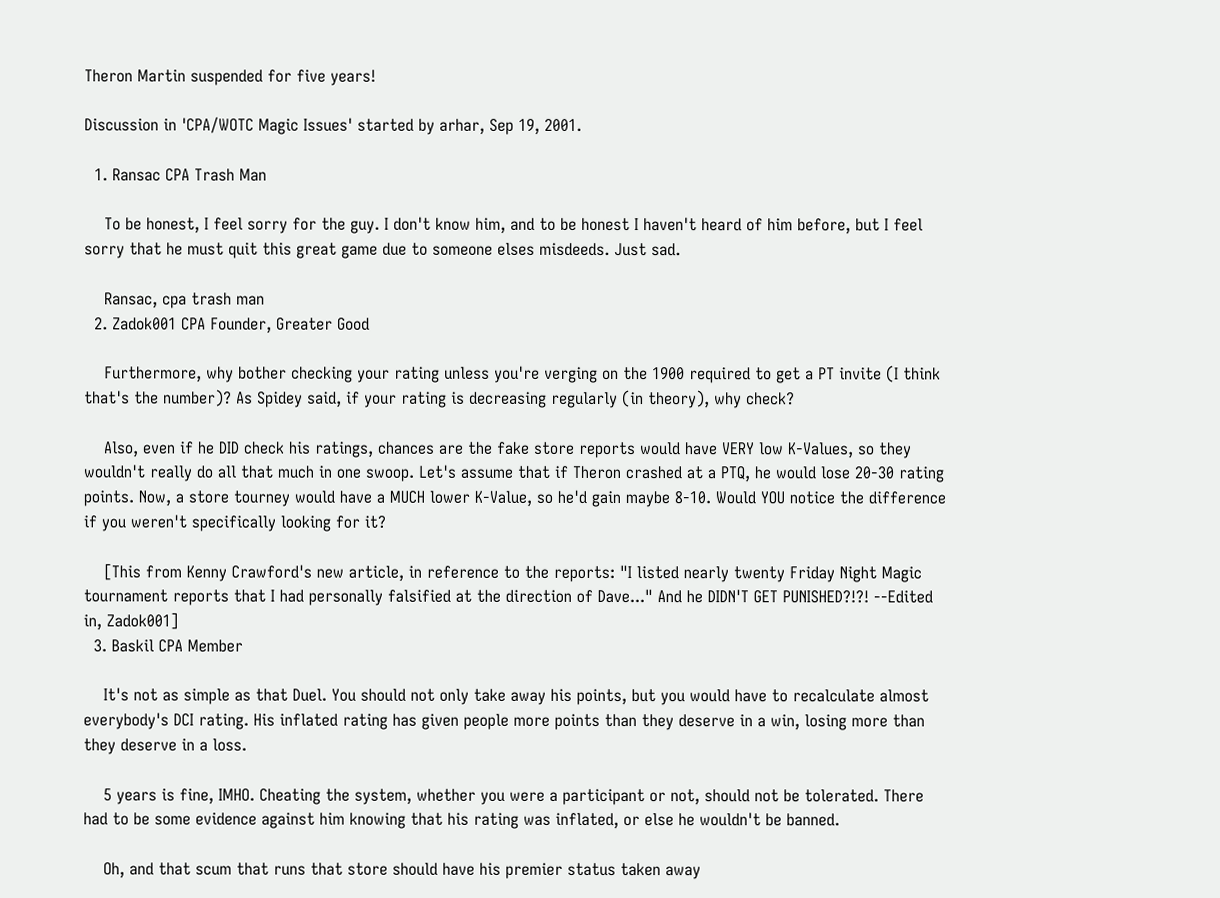Theron Martin suspended for five years!

Discussion in 'CPA/WOTC Magic Issues' started by arhar, Sep 19, 2001.

  1. Ransac CPA Trash Man

    To be honest, I feel sorry for the guy. I don't know him, and to be honest I haven't heard of him before, but I feel sorry that he must quit this great game due to someone elses misdeeds. Just sad.

    Ransac, cpa trash man
  2. Zadok001 CPA Founder, Greater Good

    Furthermore, why bother checking your rating unless you're verging on the 1900 required to get a PT invite (I think that's the number)? As Spidey said, if your rating is decreasing regularly (in theory), why check?

    Also, even if he DID check his ratings, chances are the fake store reports would have VERY low K-Values, so they wouldn't really do all that much in one swoop. Let's assume that if Theron crashed at a PTQ, he would lose 20-30 rating points. Now, a store tourney would have a MUCH lower K-Value, so he'd gain maybe 8-10. Would YOU notice the difference if you weren't specifically looking for it?

    [This from Kenny Crawford's new article, in reference to the reports: "I listed nearly twenty Friday Night Magic tournament reports that I had personally falsified at the direction of Dave..." And he DIDN'T GET PUNISHED?!?! --Edited in, Zadok001]
  3. Baskil CPA Member

    It's not as simple as that Duel. You should not only take away his points, but you would have to recalculate almost everybody's DCI rating. His inflated rating has given people more points than they deserve in a win, losing more than they deserve in a loss.

    5 years is fine, IMHO. Cheating the system, whether you were a participant or not, should not be tolerated. There had to be some evidence against him knowing that his rating was inflated, or else he wouldn't be banned.

    Oh, and that scum that runs that store should have his premier status taken away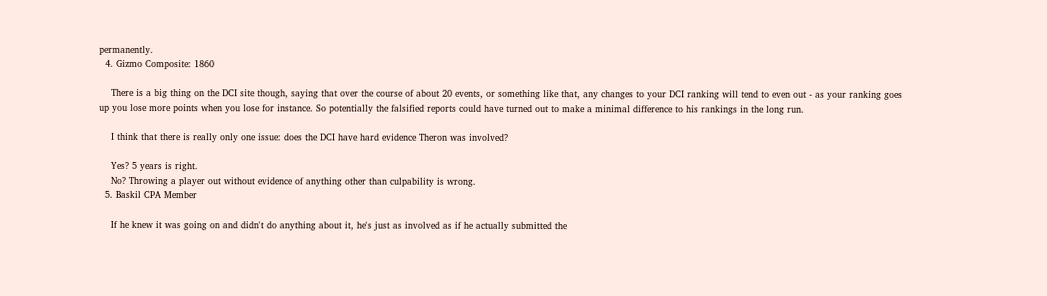permanently.
  4. Gizmo Composite: 1860

    There is a big thing on the DCI site though, saying that over the course of about 20 events, or something like that, any changes to your DCI ranking will tend to even out - as your ranking goes up you lose more points when you lose for instance. So potentially the falsified reports could have turned out to make a minimal difference to his rankings in the long run.

    I think that there is really only one issue: does the DCI have hard evidence Theron was involved?

    Yes? 5 years is right.
    No? Throwing a player out without evidence of anything other than culpability is wrong.
  5. Baskil CPA Member

    If he knew it was going on and didn't do anything about it, he's just as involved as if he actually submitted the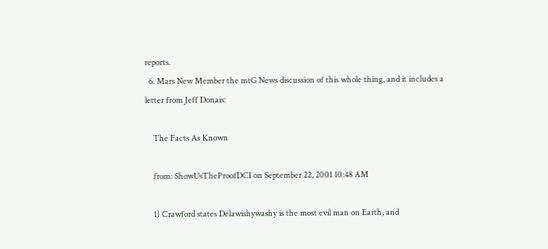reports.
  6. Mars New Member the mtG News discussion of this whole thing, and it includes a letter from Jeff Donais:

    The Facts As Known

    from: ShowUsTheProofDCI on September 22, 2001 10:48 AM

    1) Crawford states Delawishywashy is the most evil man on Earth, and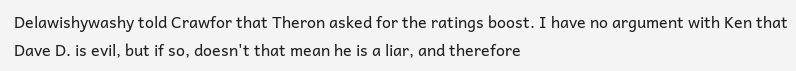Delawishywashy told Crawfor that Theron asked for the ratings boost. I have no argument with Ken that Dave D. is evil, but if so, doesn't that mean he is a liar, and therefore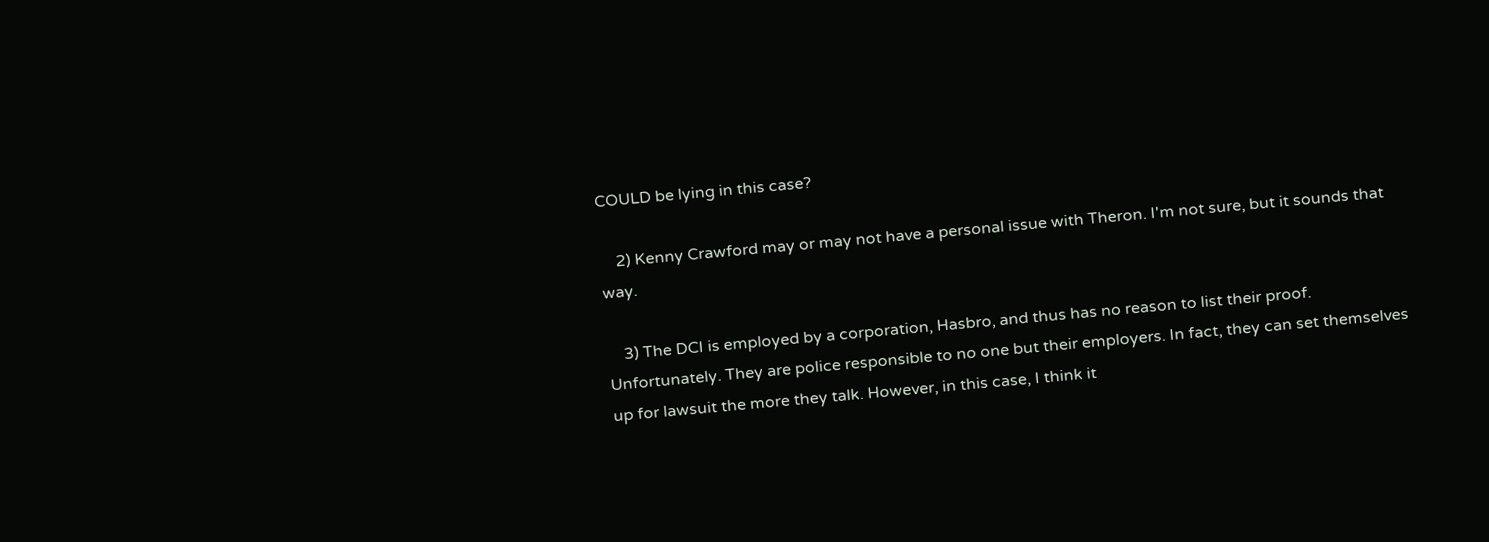COULD be lying in this case?

    2) Kenny Crawford may or may not have a personal issue with Theron. I'm not sure, but it sounds that way.

    3) The DCI is employed by a corporation, Hasbro, and thus has no reason to list their proof. Unfortunately. They are police responsible to no one but their employers. In fact, they can set themselves up for lawsuit the more they talk. However, in this case, I think it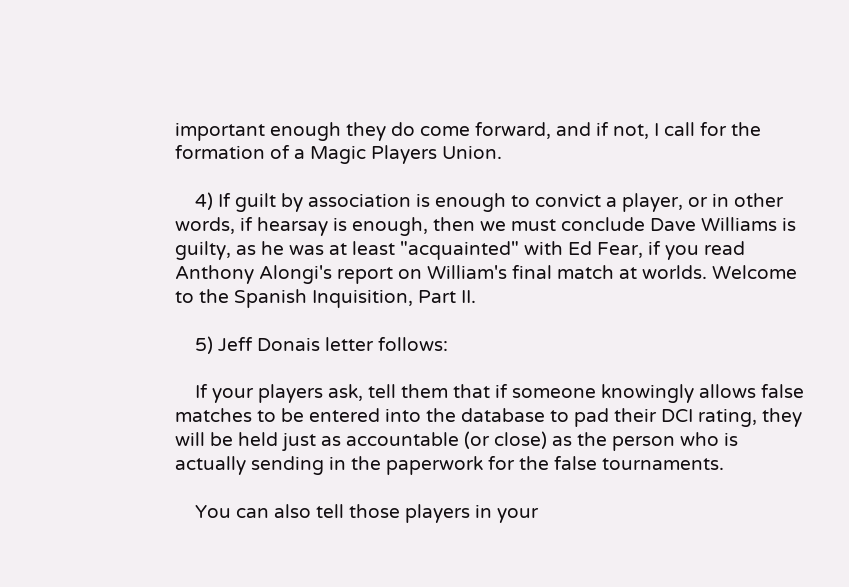important enough they do come forward, and if not, I call for the formation of a Magic Players Union.

    4) If guilt by association is enough to convict a player, or in other words, if hearsay is enough, then we must conclude Dave Williams is guilty, as he was at least "acquainted" with Ed Fear, if you read Anthony Alongi's report on William's final match at worlds. Welcome to the Spanish Inquisition, Part II.

    5) Jeff Donais letter follows:

    If your players ask, tell them that if someone knowingly allows false matches to be entered into the database to pad their DCI rating, they will be held just as accountable (or close) as the person who is actually sending in the paperwork for the false tournaments.

    You can also tell those players in your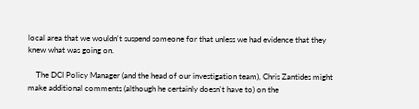local area that we wouldn't suspend someone for that unless we had evidence that they knew what was going on.

    The DCI Policy Manager (and the head of our investigation team), Chris Zantides might make additional comments (although he certainly doesn't have to) on the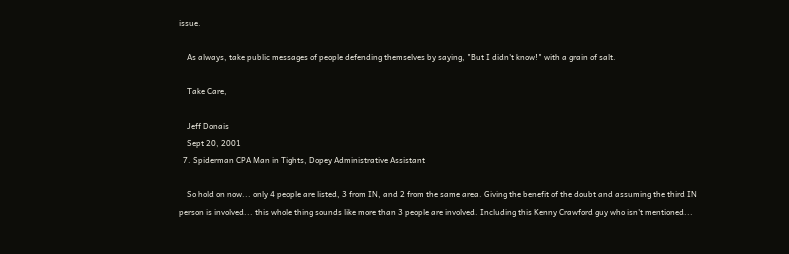issue.

    As always, take public messages of people defending themselves by saying, "But I didn't know!" with a grain of salt.

    Take Care,

    Jeff Donais
    Sept 20, 2001
  7. Spiderman CPA Man in Tights, Dopey Administrative Assistant

    So hold on now... only 4 people are listed, 3 from IN, and 2 from the same area. Giving the benefit of the doubt and assuming the third IN person is involved... this whole thing sounds like more than 3 people are involved. Including this Kenny Crawford guy who isn't mentioned...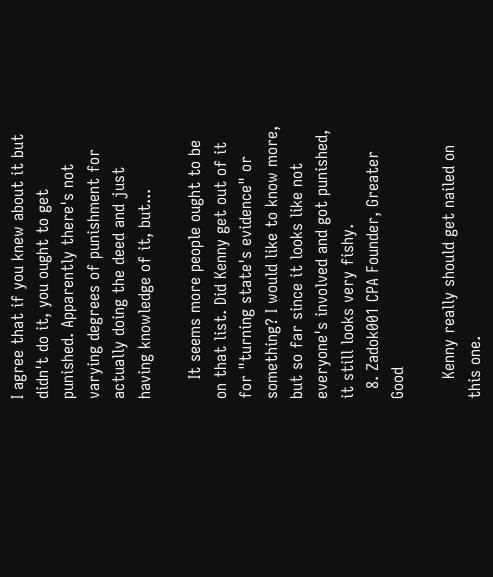I agree that if you knew about it but didn't do it, you ought to get punished. Apparently there's not varying degrees of punishment for actually doing the deed and just having knowledge of it, but...

    It seems more people ought to be on that list. Did Kenny get out of it for "turning state's evidence" or something? I would like to know more, but so far since it looks like not everyone's involved and got punished, it still looks very fishy.
  8. Zadok001 CPA Founder, Greater Good

    Kenny really should get nailed on this one.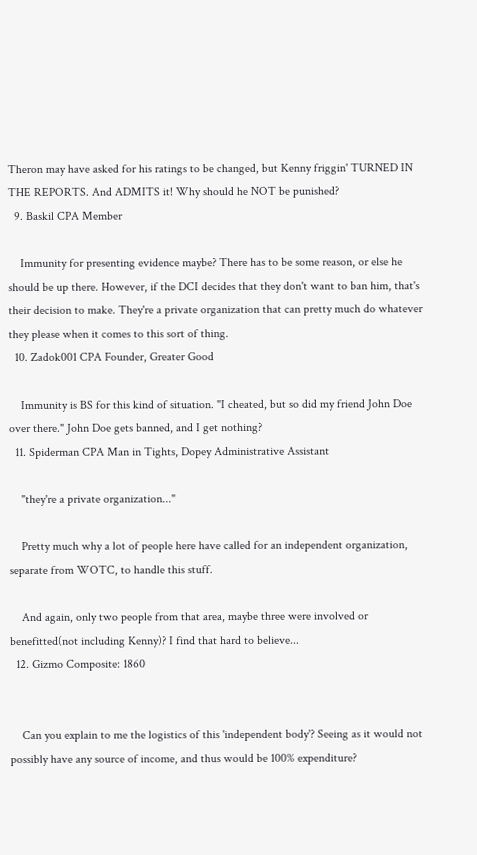Theron may have asked for his ratings to be changed, but Kenny friggin' TURNED IN THE REPORTS. And ADMITS it! Why should he NOT be punished?
  9. Baskil CPA Member

    Immunity for presenting evidence maybe? There has to be some reason, or else he should be up there. However, if the DCI decides that they don't want to ban him, that's their decision to make. They're a private organization that can pretty much do whatever they please when it comes to this sort of thing.
  10. Zadok001 CPA Founder, Greater Good

    Immunity is BS for this kind of situation. "I cheated, but so did my friend John Doe over there." John Doe gets banned, and I get nothing?
  11. Spiderman CPA Man in Tights, Dopey Administrative Assistant

    "they're a private organization..."

    Pretty much why a lot of people here have called for an independent organization, separate from WOTC, to handle this stuff.

    And again, only two people from that area, maybe three were involved or benefitted(not including Kenny)? I find that hard to believe...
  12. Gizmo Composite: 1860


    Can you explain to me the logistics of this 'independent body'? Seeing as it would not possibly have any source of income, and thus would be 100% expenditure?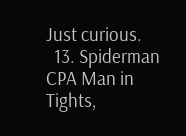Just curious.
  13. Spiderman CPA Man in Tights,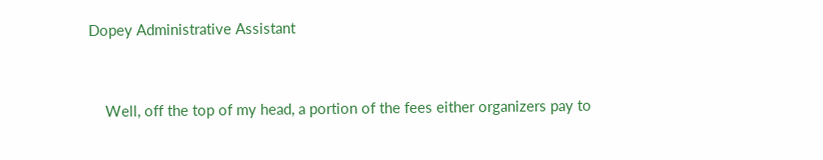Dopey Administrative Assistant


    Well, off the top of my head, a portion of the fees either organizers pay to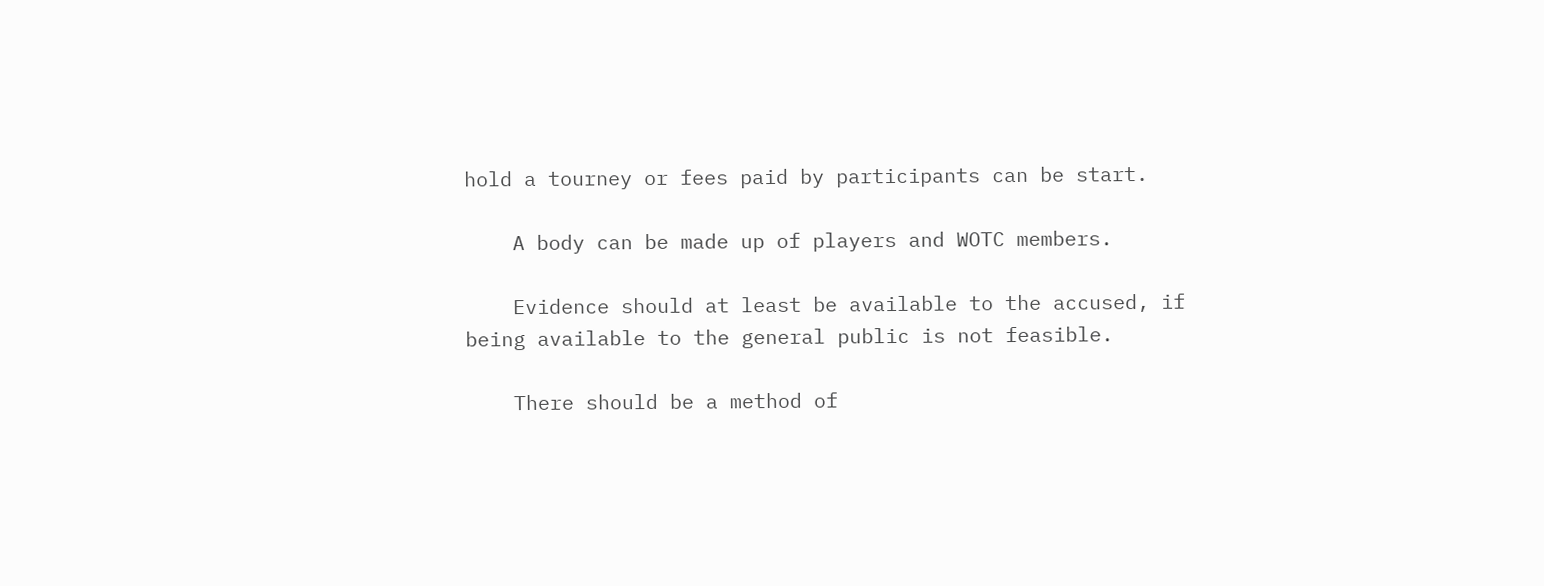hold a tourney or fees paid by participants can be start.

    A body can be made up of players and WOTC members.

    Evidence should at least be available to the accused, if being available to the general public is not feasible.

    There should be a method of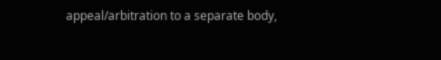appeal/arbitration to a separate body,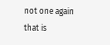not one again that is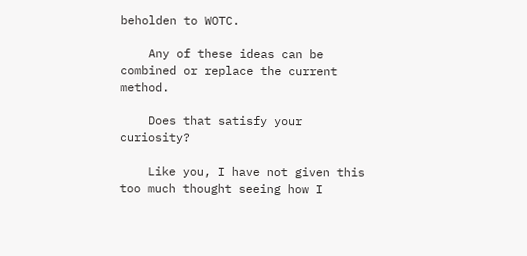beholden to WOTC.

    Any of these ideas can be combined or replace the current method.

    Does that satisfy your curiosity?

    Like you, I have not given this too much thought seeing how I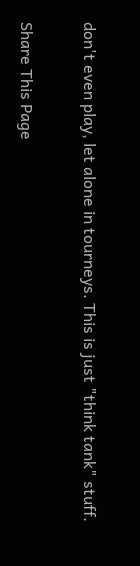don't even play, let alone in tourneys. This is just "think tank" stuff.

Share This Page